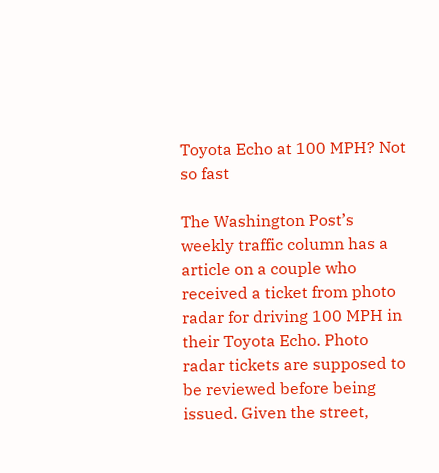Toyota Echo at 100 MPH? Not so fast

The Washington Post’s weekly traffic column has a article on a couple who received a ticket from photo radar for driving 100 MPH in their Toyota Echo. Photo radar tickets are supposed to be reviewed before being issued. Given the street,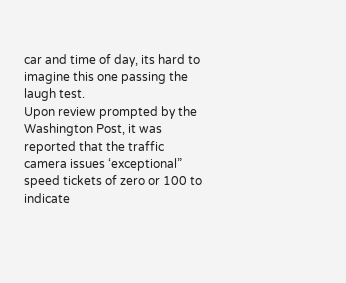car and time of day, its hard to imagine this one passing the laugh test.
Upon review prompted by the Washington Post, it was reported that the traffic camera issues ‘exceptional” speed tickets of zero or 100 to indicate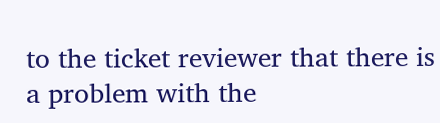to the ticket reviewer that there is a problem with the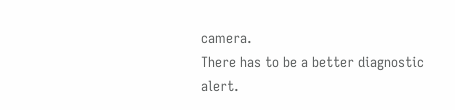camera.
There has to be a better diagnostic alert.